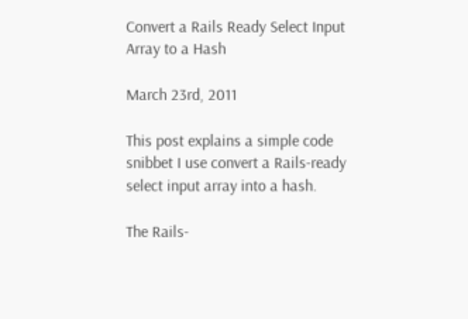Convert a Rails Ready Select Input Array to a Hash

March 23rd, 2011

This post explains a simple code snibbet I use convert a Rails-ready select input array into a hash.

The Rails-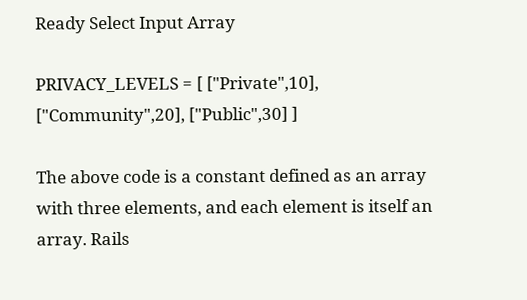Ready Select Input Array

PRIVACY_LEVELS = [ ["Private",10], ["Community",20], ["Public",30] ]

The above code is a constant defined as an array with three elements, and each element is itself an array. Rails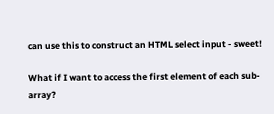can use this to construct an HTML select input - sweet!

What if I want to access the first element of each sub-array?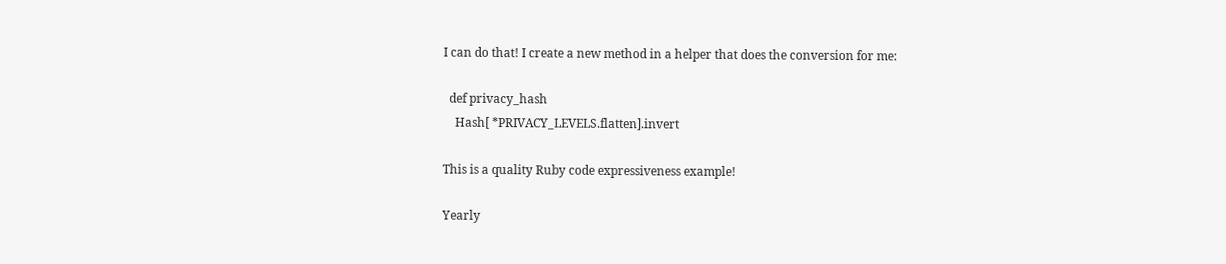I can do that! I create a new method in a helper that does the conversion for me:

  def privacy_hash
    Hash[ *PRIVACY_LEVELS.flatten].invert

This is a quality Ruby code expressiveness example!

Yearly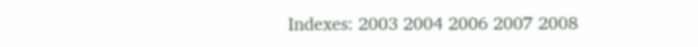Indexes: 2003 2004 2006 2007 2008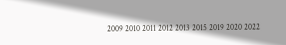2009 2010 2011 2012 2013 2015 2019 2020 2022